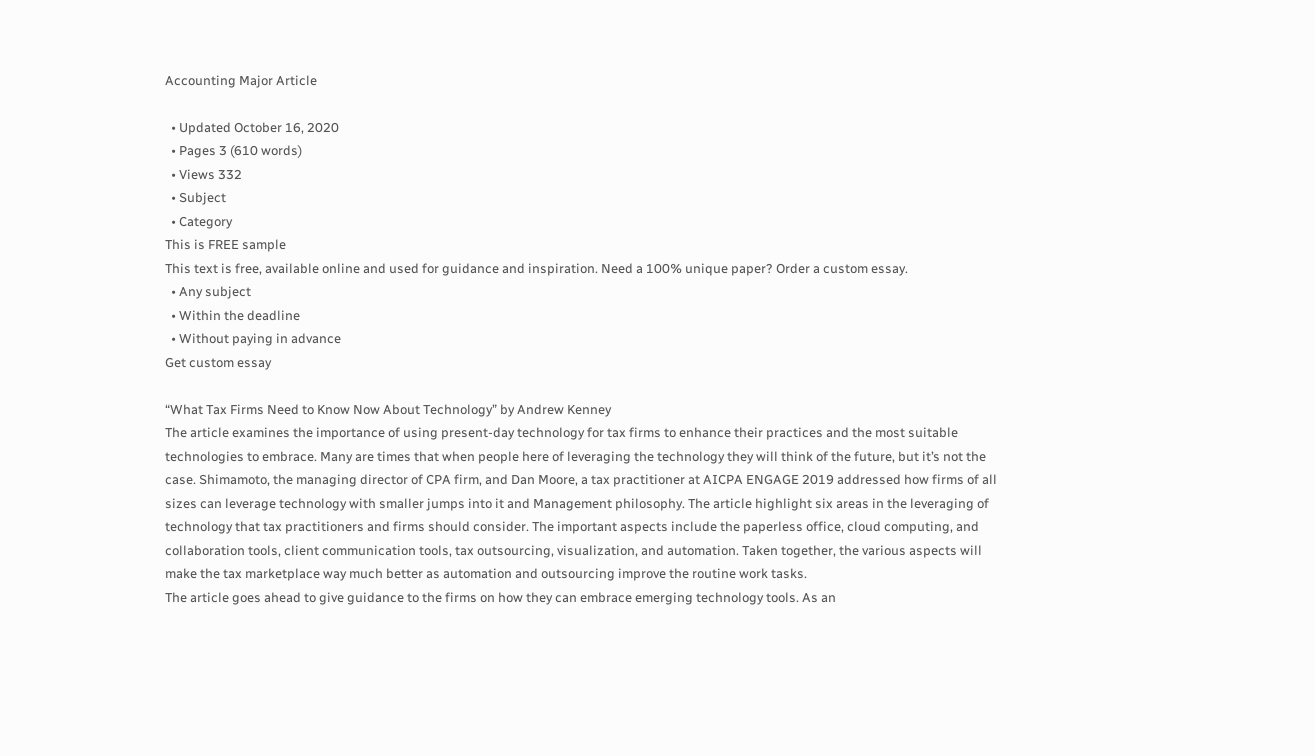Accounting Major Article

  • Updated October 16, 2020
  • Pages 3 (610 words)
  • Views 332
  • Subject
  • Category
This is FREE sample
This text is free, available online and used for guidance and inspiration. Need a 100% unique paper? Order a custom essay.
  • Any subject
  • Within the deadline
  • Without paying in advance
Get custom essay

“What Tax Firms Need to Know Now About Technology” by Andrew Kenney
The article examines the importance of using present-day technology for tax firms to enhance their practices and the most suitable technologies to embrace. Many are times that when people here of leveraging the technology they will think of the future, but it’s not the case. Shimamoto, the managing director of CPA firm, and Dan Moore, a tax practitioner at AICPA ENGAGE 2019 addressed how firms of all sizes can leverage technology with smaller jumps into it and Management philosophy. The article highlight six areas in the leveraging of technology that tax practitioners and firms should consider. The important aspects include the paperless office, cloud computing, and collaboration tools, client communication tools, tax outsourcing, visualization, and automation. Taken together, the various aspects will make the tax marketplace way much better as automation and outsourcing improve the routine work tasks.
The article goes ahead to give guidance to the firms on how they can embrace emerging technology tools. As an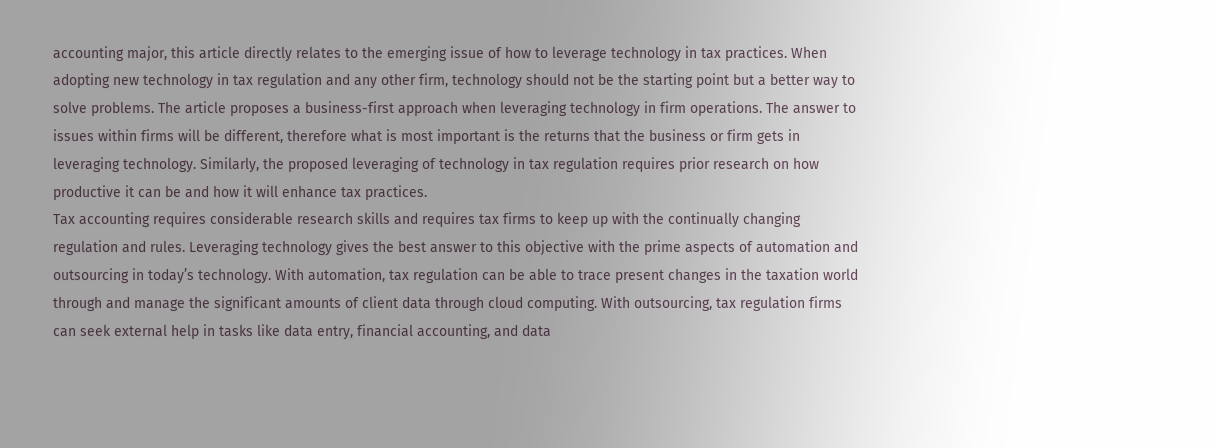accounting major, this article directly relates to the emerging issue of how to leverage technology in tax practices. When adopting new technology in tax regulation and any other firm, technology should not be the starting point but a better way to solve problems. The article proposes a business-first approach when leveraging technology in firm operations. The answer to issues within firms will be different, therefore what is most important is the returns that the business or firm gets in leveraging technology. Similarly, the proposed leveraging of technology in tax regulation requires prior research on how productive it can be and how it will enhance tax practices.
Tax accounting requires considerable research skills and requires tax firms to keep up with the continually changing regulation and rules. Leveraging technology gives the best answer to this objective with the prime aspects of automation and outsourcing in today’s technology. With automation, tax regulation can be able to trace present changes in the taxation world through and manage the significant amounts of client data through cloud computing. With outsourcing, tax regulation firms can seek external help in tasks like data entry, financial accounting, and data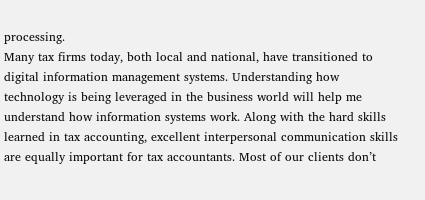processing.
Many tax firms today, both local and national, have transitioned to digital information management systems. Understanding how technology is being leveraged in the business world will help me understand how information systems work. Along with the hard skills learned in tax accounting, excellent interpersonal communication skills are equally important for tax accountants. Most of our clients don’t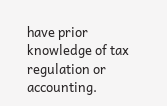have prior knowledge of tax regulation or accounting.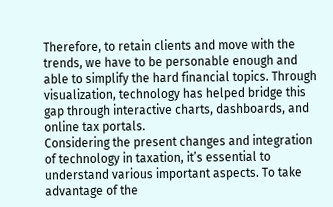Therefore, to retain clients and move with the trends, we have to be personable enough and able to simplify the hard financial topics. Through visualization, technology has helped bridge this gap through interactive charts, dashboards, and online tax portals.
Considering the present changes and integration of technology in taxation, it’s essential to understand various important aspects. To take advantage of the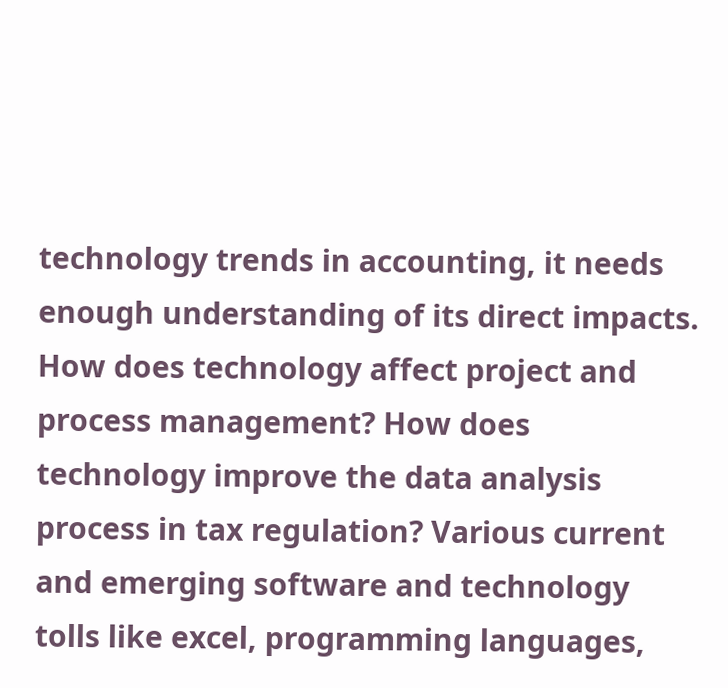technology trends in accounting, it needs enough understanding of its direct impacts. How does technology affect project and process management? How does technology improve the data analysis process in tax regulation? Various current and emerging software and technology tolls like excel, programming languages,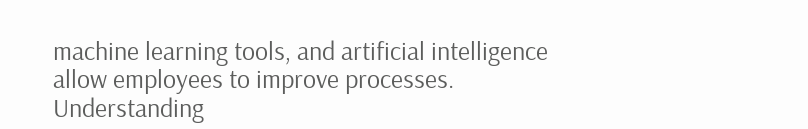machine learning tools, and artificial intelligence allow employees to improve processes. Understanding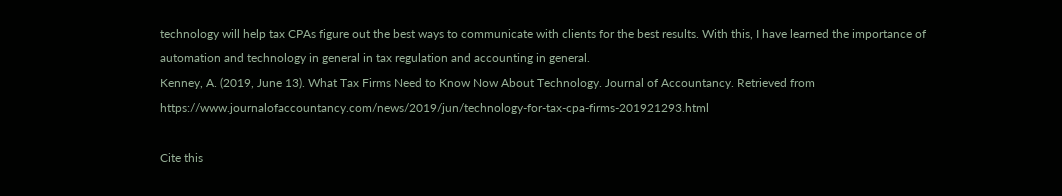technology will help tax CPAs figure out the best ways to communicate with clients for the best results. With this, I have learned the importance of automation and technology in general in tax regulation and accounting in general.
Kenney, A. (2019, June 13). What Tax Firms Need to Know Now About Technology. Journal of Accountancy. Retrieved from https://www.journalofaccountancy.com/news/2019/jun/technology-for-tax-cpa-firms-201921293.html

Cite this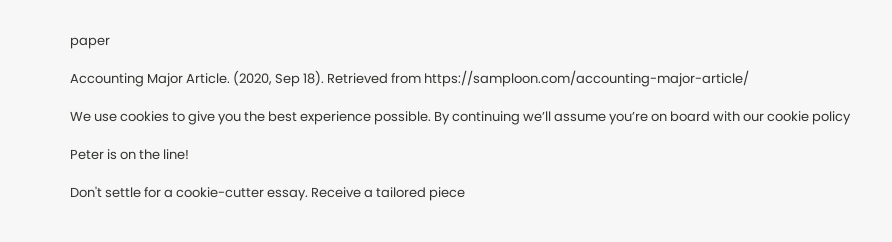paper

Accounting Major Article. (2020, Sep 18). Retrieved from https://samploon.com/accounting-major-article/

We use cookies to give you the best experience possible. By continuing we’ll assume you’re on board with our cookie policy

Peter is on the line!

Don't settle for a cookie-cutter essay. Receive a tailored piece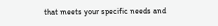that meets your specific needs and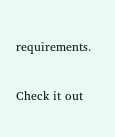requirements.

Check it out